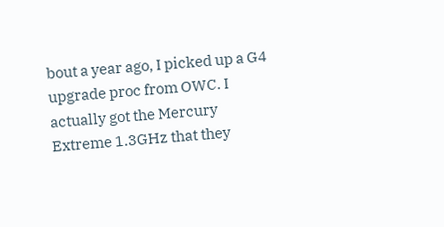bout a year ago, I picked up a G4 upgrade proc from OWC. I actually got the Mercury Extreme 1.3GHz that they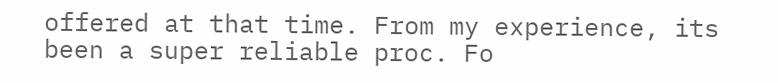offered at that time. From my experience, its been a super reliable proc. Fo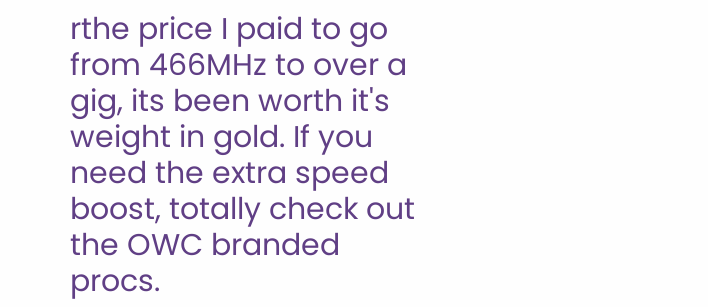rthe price I paid to go from 466MHz to over a gig, its been worth it's weight in gold. If you need the extra speed boost, totally check out the OWC branded procs.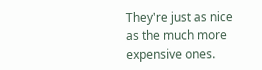They're just as nice as the much more expensive ones.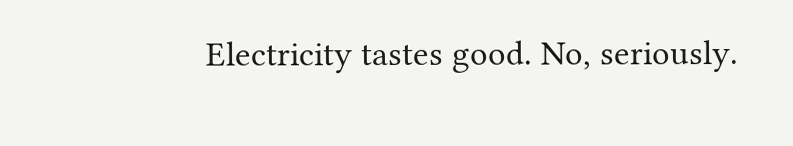Electricity tastes good. No, seriously.